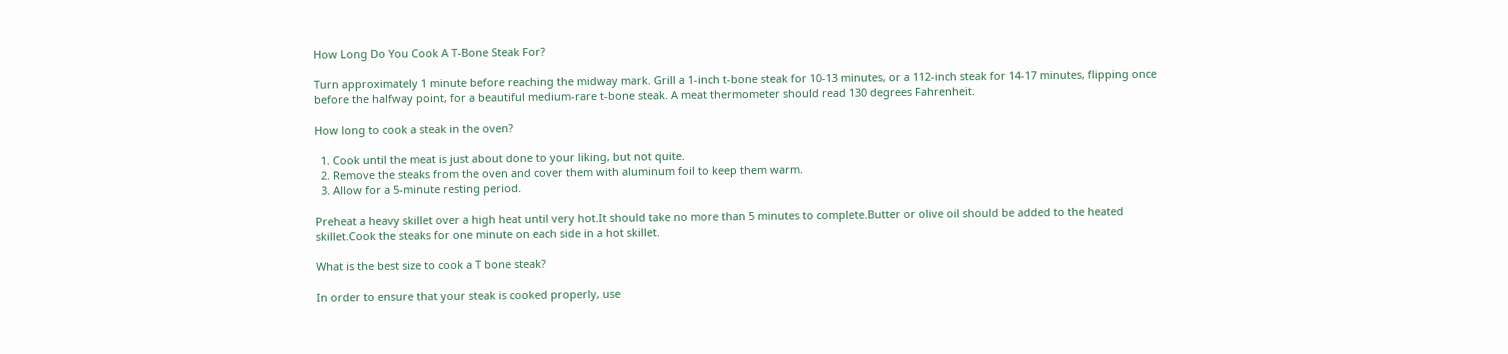How Long Do You Cook A T-Bone Steak For?

Turn approximately 1 minute before reaching the midway mark. Grill a 1-inch t-bone steak for 10-13 minutes, or a 112-inch steak for 14-17 minutes, flipping once before the halfway point, for a beautiful medium-rare t-bone steak. A meat thermometer should read 130 degrees Fahrenheit.

How long to cook a steak in the oven?

  1. Cook until the meat is just about done to your liking, but not quite.
  2. Remove the steaks from the oven and cover them with aluminum foil to keep them warm.
  3. Allow for a 5-minute resting period.

Preheat a heavy skillet over a high heat until very hot.It should take no more than 5 minutes to complete.Butter or olive oil should be added to the heated skillet.Cook the steaks for one minute on each side in a hot skillet.

What is the best size to cook a T bone steak?

In order to ensure that your steak is cooked properly, use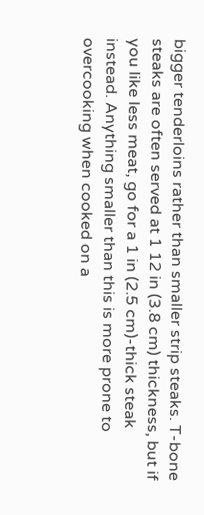bigger tenderloins rather than smaller strip steaks. T-bone steaks are often served at 1 12 in (3.8 cm) thickness, but if you like less meat, go for a 1 in (2.5 cm)-thick steak instead. Anything smaller than this is more prone to overcooking when cooked on a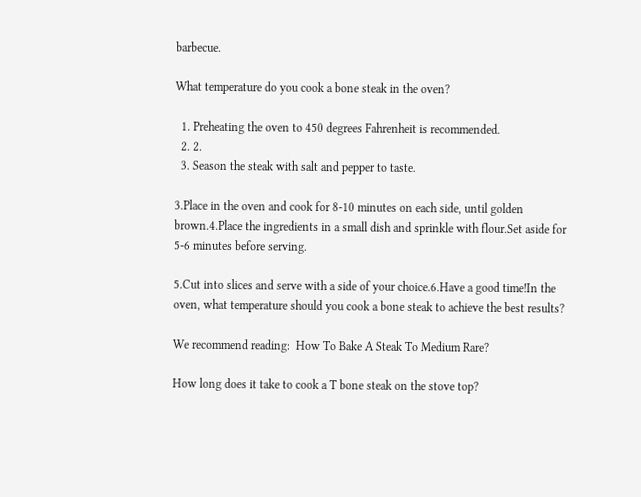barbecue.

What temperature do you cook a bone steak in the oven?

  1. Preheating the oven to 450 degrees Fahrenheit is recommended.
  2. 2.
  3. Season the steak with salt and pepper to taste.

3.Place in the oven and cook for 8-10 minutes on each side, until golden brown.4.Place the ingredients in a small dish and sprinkle with flour.Set aside for 5-6 minutes before serving.

5.Cut into slices and serve with a side of your choice.6.Have a good time!In the oven, what temperature should you cook a bone steak to achieve the best results?

We recommend reading:  How To Bake A Steak To Medium Rare?

How long does it take to cook a T bone steak on the stove top?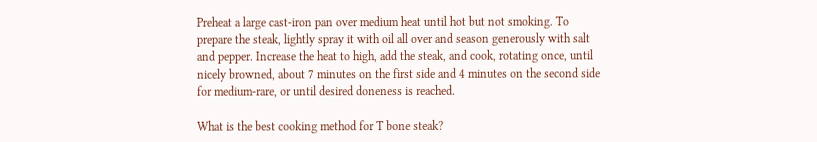Preheat a large cast-iron pan over medium heat until hot but not smoking. To prepare the steak, lightly spray it with oil all over and season generously with salt and pepper. Increase the heat to high, add the steak, and cook, rotating once, until nicely browned, about 7 minutes on the first side and 4 minutes on the second side for medium-rare, or until desired doneness is reached.

What is the best cooking method for T bone steak?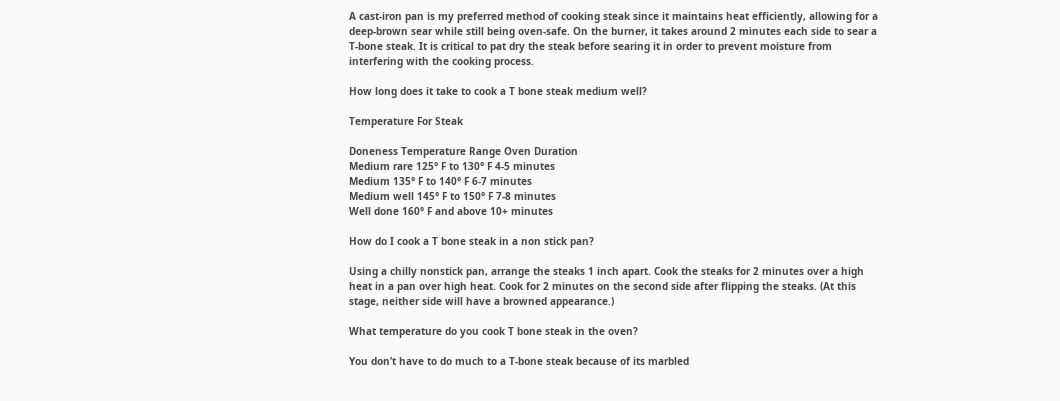A cast-iron pan is my preferred method of cooking steak since it maintains heat efficiently, allowing for a deep-brown sear while still being oven-safe. On the burner, it takes around 2 minutes each side to sear a T-bone steak. It is critical to pat dry the steak before searing it in order to prevent moisture from interfering with the cooking process.

How long does it take to cook a T bone steak medium well?

Temperature For Steak

Doneness Temperature Range Oven Duration
Medium rare 125° F to 130° F 4-5 minutes
Medium 135° F to 140° F 6-7 minutes
Medium well 145° F to 150° F 7-8 minutes
Well done 160° F and above 10+ minutes

How do I cook a T bone steak in a non stick pan?

Using a chilly nonstick pan, arrange the steaks 1 inch apart. Cook the steaks for 2 minutes over a high heat in a pan over high heat. Cook for 2 minutes on the second side after flipping the steaks. (At this stage, neither side will have a browned appearance.)

What temperature do you cook T bone steak in the oven?

You don’t have to do much to a T-bone steak because of its marbled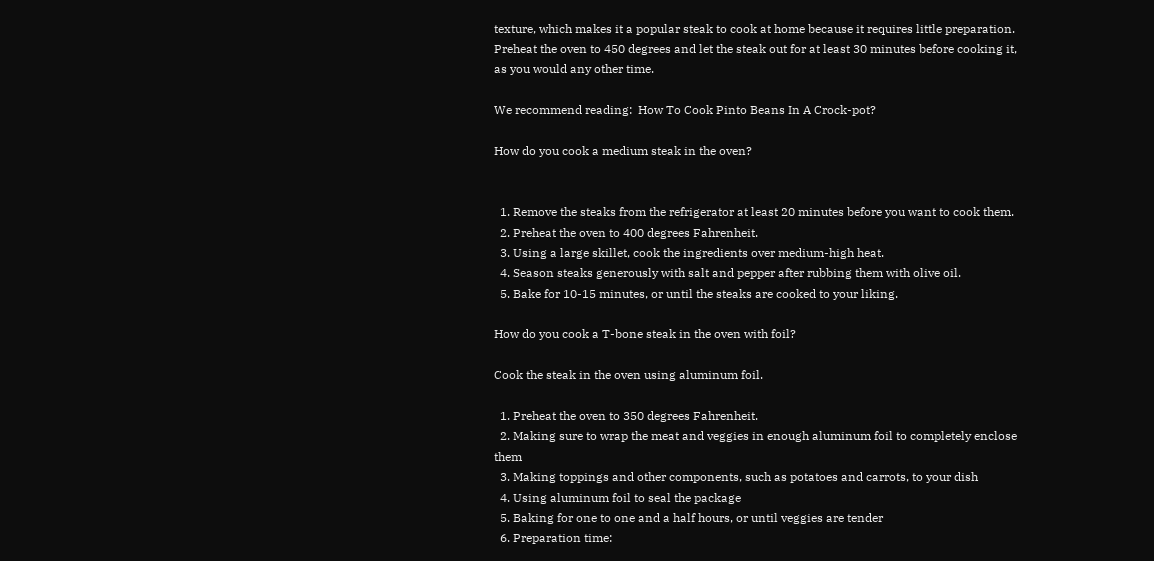texture, which makes it a popular steak to cook at home because it requires little preparation. Preheat the oven to 450 degrees and let the steak out for at least 30 minutes before cooking it, as you would any other time.

We recommend reading:  How To Cook Pinto Beans In A Crock-pot?

How do you cook a medium steak in the oven?


  1. Remove the steaks from the refrigerator at least 20 minutes before you want to cook them.
  2. Preheat the oven to 400 degrees Fahrenheit.
  3. Using a large skillet, cook the ingredients over medium-high heat.
  4. Season steaks generously with salt and pepper after rubbing them with olive oil.
  5. Bake for 10-15 minutes, or until the steaks are cooked to your liking.

How do you cook a T-bone steak in the oven with foil?

Cook the steak in the oven using aluminum foil.

  1. Preheat the oven to 350 degrees Fahrenheit.
  2. Making sure to wrap the meat and veggies in enough aluminum foil to completely enclose them
  3. Making toppings and other components, such as potatoes and carrots, to your dish
  4. Using aluminum foil to seal the package
  5. Baking for one to one and a half hours, or until veggies are tender
  6. Preparation time: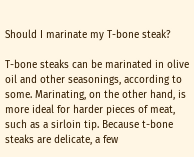Should I marinate my T-bone steak?

T-bone steaks can be marinated in olive oil and other seasonings, according to some. Marinating, on the other hand, is more ideal for harder pieces of meat, such as a sirloin tip. Because t-bone steaks are delicate, a few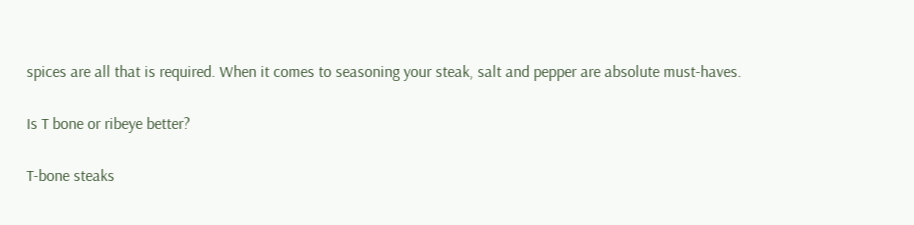spices are all that is required. When it comes to seasoning your steak, salt and pepper are absolute must-haves.

Is T bone or ribeye better?

T-bone steaks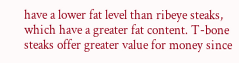have a lower fat level than ribeye steaks, which have a greater fat content. T-bone steaks offer greater value for money since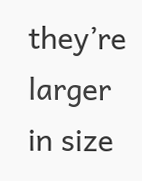they’re larger in size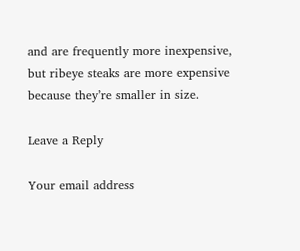and are frequently more inexpensive, but ribeye steaks are more expensive because they’re smaller in size.

Leave a Reply

Your email address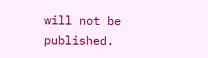will not be published.